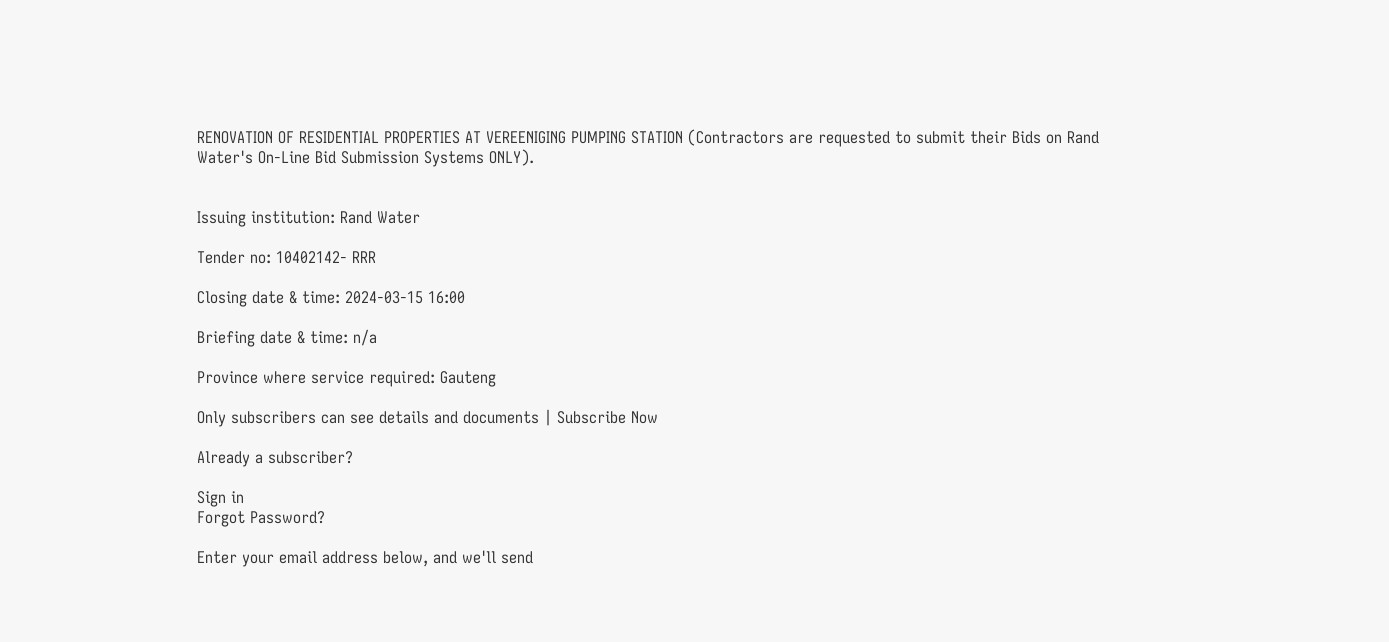RENOVATION OF RESIDENTIAL PROPERTIES AT VEREENIGING PUMPING STATION (Contractors are requested to submit their Bids on Rand Water's On-Line Bid Submission Systems ONLY).


Issuing institution: Rand Water

Tender no: 10402142- RRR

Closing date & time: 2024-03-15 16:00

Briefing date & time: n/a

Province where service required: Gauteng

Only subscribers can see details and documents | Subscribe Now

Already a subscriber?

Sign in
Forgot Password?

Enter your email address below, and we'll send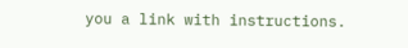you a link with instructions.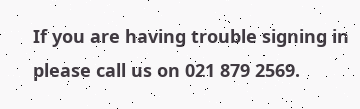If you are having trouble signing in please call us on 021 879 2569.